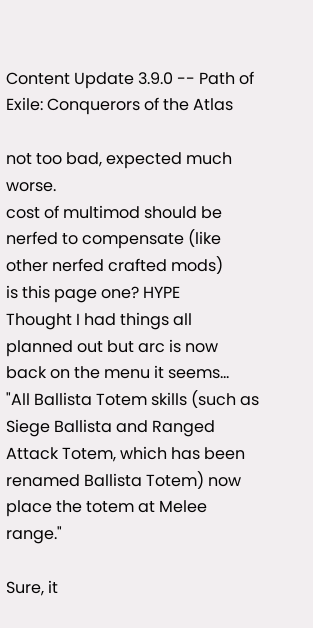Content Update 3.9.0 -- Path of Exile: Conquerors of the Atlas

not too bad, expected much worse.
cost of multimod should be nerfed to compensate (like other nerfed crafted mods)
is this page one? HYPE
Thought I had things all planned out but arc is now back on the menu it seems...
"All Ballista Totem skills (such as Siege Ballista and Ranged Attack Totem, which has been renamed Ballista Totem) now place the totem at Melee range."

Sure, it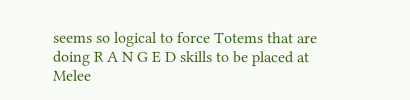seems so logical to force Totems that are doing R A N G E D skills to be placed at Melee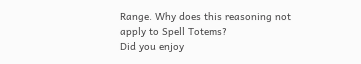Range. Why does this reasoning not apply to Spell Totems?
Did you enjoy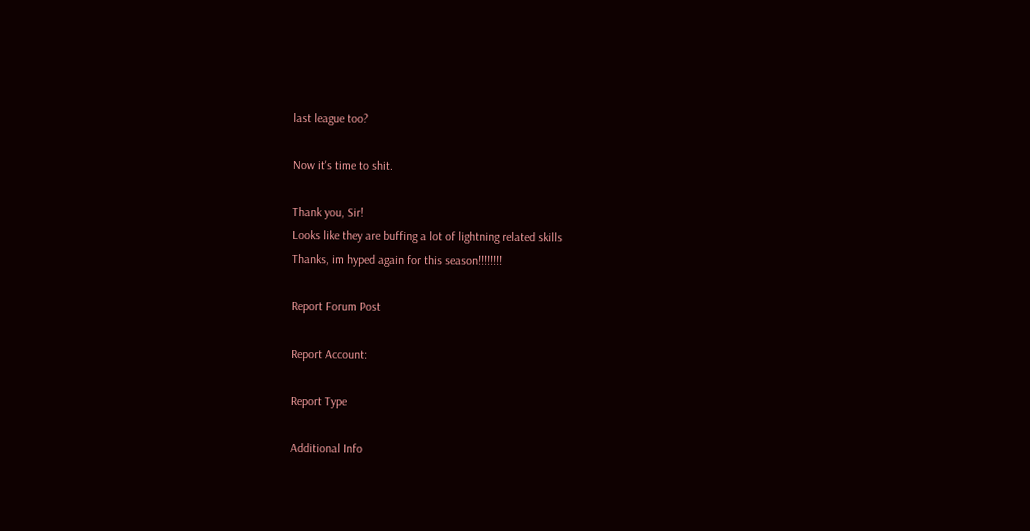last league too?

Now it's time to shit.

Thank you, Sir!
Looks like they are buffing a lot of lightning related skills
Thanks, im hyped again for this season!!!!!!!!

Report Forum Post

Report Account:

Report Type

Additional Info